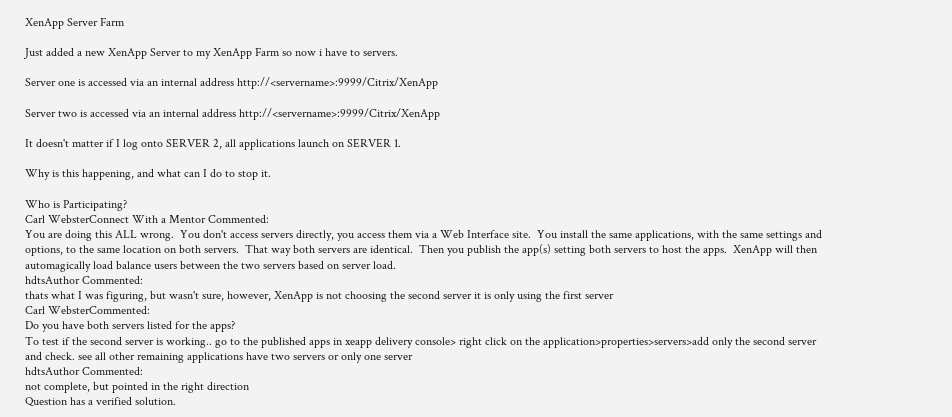XenApp Server Farm

Just added a new XenApp Server to my XenApp Farm so now i have to servers.

Server one is accessed via an internal address http://<servername>:9999/Citrix/XenApp

Server two is accessed via an internal address http://<servername>:9999/Citrix/XenApp

It doesn't matter if I log onto SERVER 2, all applications launch on SERVER 1.

Why is this happening, and what can I do to stop it.

Who is Participating?
Carl WebsterConnect With a Mentor Commented:
You are doing this ALL wrong.  You don't access servers directly, you access them via a Web Interface site.  You install the same applications, with the same settings and options, to the same location on both servers.  That way both servers are identical.  Then you publish the app(s) setting both servers to host the apps.  XenApp will then automagically load balance users between the two servers based on server load.
hdtsAuthor Commented:
thats what I was figuring, but wasn't sure, however, XenApp is not choosing the second server it is only using the first server
Carl WebsterCommented:
Do you have both servers listed for the apps?
To test if the second server is working.. go to the published apps in xeapp delivery console> right click on the application>properties>servers>add only the second server and check. see all other remaining applications have two servers or only one server
hdtsAuthor Commented:
not complete, but pointed in the right direction
Question has a verified solution.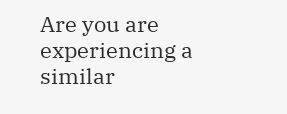Are you are experiencing a similar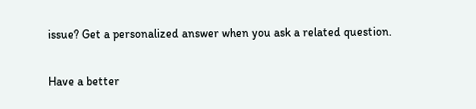issue? Get a personalized answer when you ask a related question.

Have a better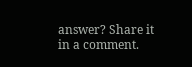answer? Share it in a comment.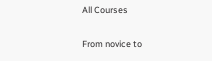All Courses

From novice to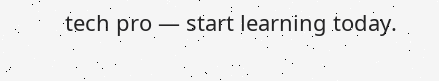tech pro — start learning today.